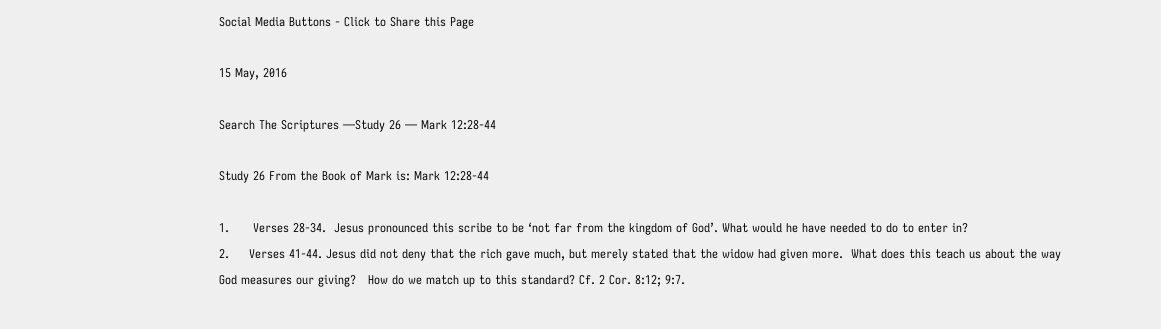Social Media Buttons - Click to Share this Page

15 May, 2016

Search The Scriptures —Study 26 — Mark 12:28-44

Study 26 From the Book of Mark is: Mark 12:28-44

1.      Verses 28-34.  Jesus pronounced this scribe to be ‘not far from the kingdom of God’. What would he have needed to do to enter in?
2.     Verses 41-44. Jesus did not deny that the rich gave much, but merely stated that the widow had given more.  What does this teach us about the way God measures our giving?   How do we match up to this standard? Cf. 2 Cor. 8:12; 9:7.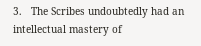3.   The Scribes undoubtedly had an intellectual mastery of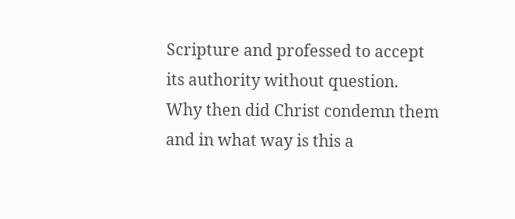Scripture and professed to accept its authority without question.  Why then did Christ condemn them and in what way is this a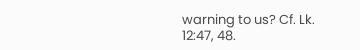warning to us? Cf. Lk. 12:47, 48.